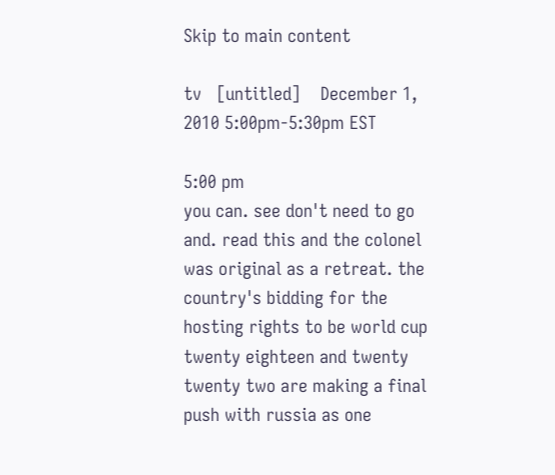Skip to main content

tv   [untitled]    December 1, 2010 5:00pm-5:30pm EST

5:00 pm
you can. see don't need to go and. read this and the colonel was original as a retreat. the country's bidding for the hosting rights to be world cup twenty eighteen and twenty twenty two are making a final push with russia as one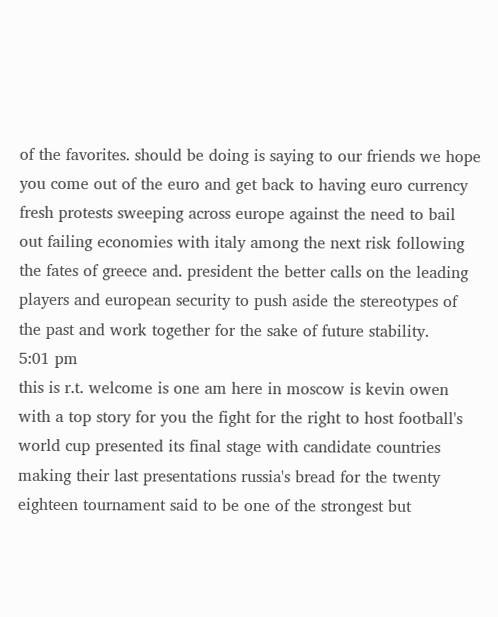of the favorites. should be doing is saying to our friends we hope you come out of the euro and get back to having euro currency fresh protests sweeping across europe against the need to bail out failing economies with italy among the next risk following the fates of greece and. president the better calls on the leading players and european security to push aside the stereotypes of the past and work together for the sake of future stability.
5:01 pm
this is r.t. welcome is one am here in moscow is kevin owen with a top story for you the fight for the right to host football's world cup presented its final stage with candidate countries making their last presentations russia's bread for the twenty eighteen tournament said to be one of the strongest but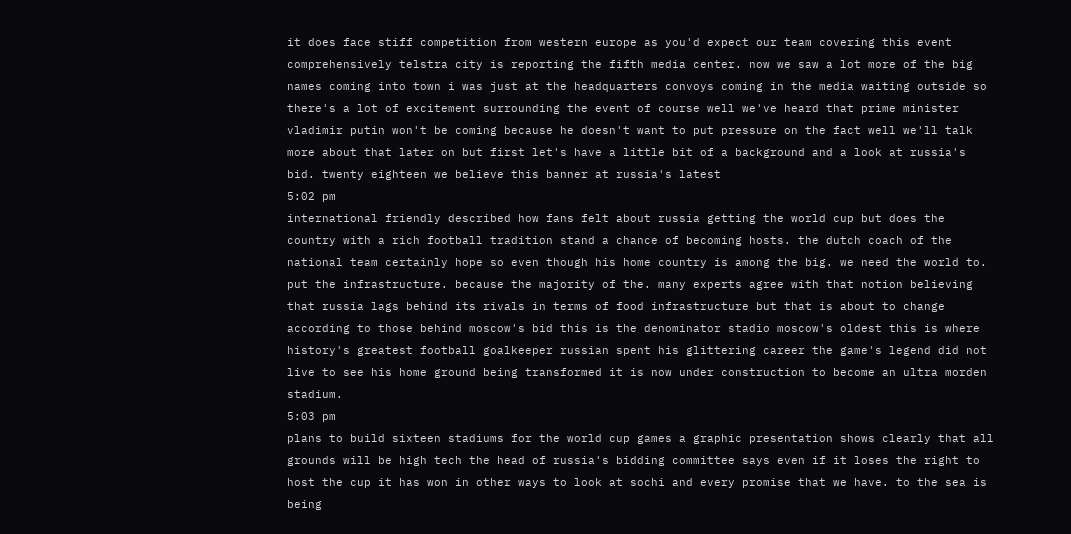it does face stiff competition from western europe as you'd expect our team covering this event comprehensively telstra city is reporting the fifth media center. now we saw a lot more of the big names coming into town i was just at the headquarters convoys coming in the media waiting outside so there's a lot of excitement surrounding the event of course well we've heard that prime minister vladimir putin won't be coming because he doesn't want to put pressure on the fact well we'll talk more about that later on but first let's have a little bit of a background and a look at russia's bid. twenty eighteen we believe this banner at russia's latest
5:02 pm
international friendly described how fans felt about russia getting the world cup but does the country with a rich football tradition stand a chance of becoming hosts. the dutch coach of the national team certainly hope so even though his home country is among the big. we need the world to. put the infrastructure. because the majority of the. many experts agree with that notion believing that russia lags behind its rivals in terms of food infrastructure but that is about to change according to those behind moscow's bid this is the denominator stadio moscow's oldest this is where history's greatest football goalkeeper russian spent his glittering career the game's legend did not live to see his home ground being transformed it is now under construction to become an ultra morden stadium.
5:03 pm
plans to build sixteen stadiums for the world cup games a graphic presentation shows clearly that all grounds will be high tech the head of russia's bidding committee says even if it loses the right to host the cup it has won in other ways to look at sochi and every promise that we have. to the sea is being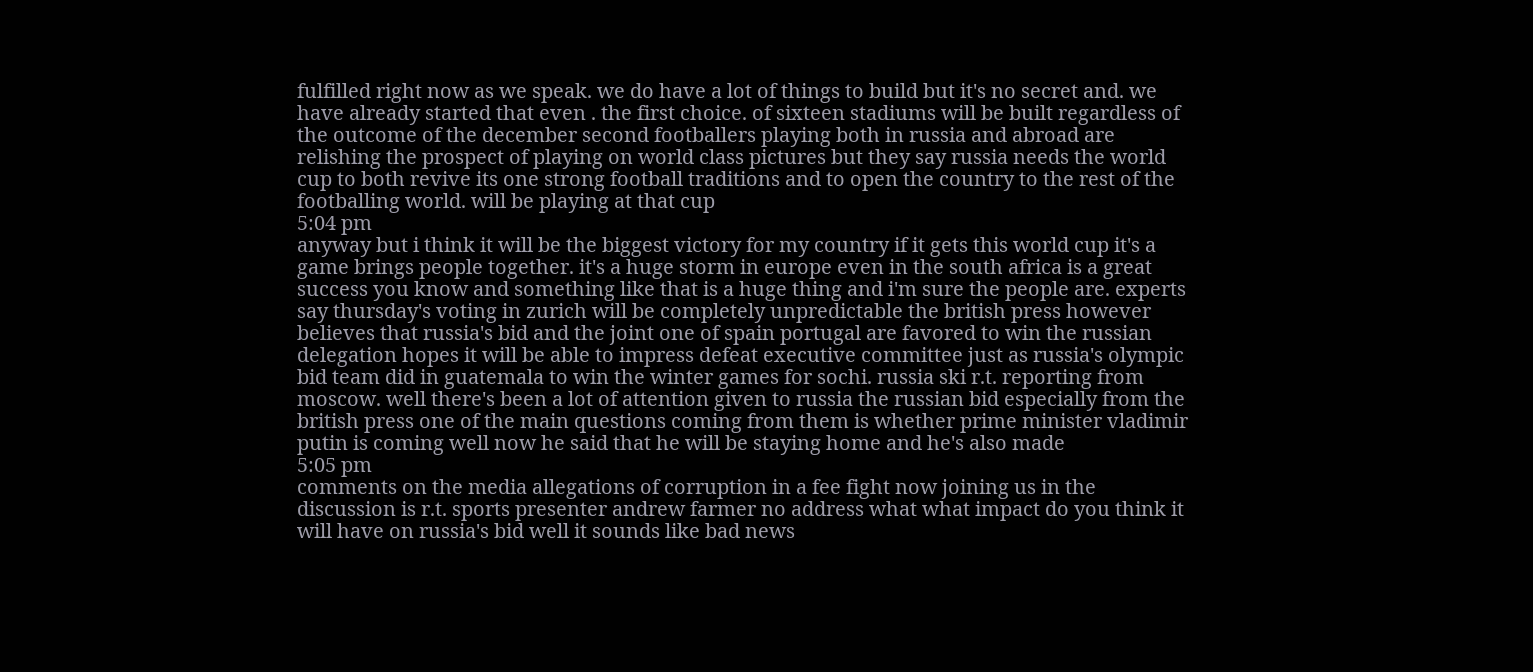fulfilled right now as we speak. we do have a lot of things to build but it's no secret and. we have already started that even . the first choice. of sixteen stadiums will be built regardless of the outcome of the december second footballers playing both in russia and abroad are relishing the prospect of playing on world class pictures but they say russia needs the world cup to both revive its one strong football traditions and to open the country to the rest of the footballing world. will be playing at that cup
5:04 pm
anyway but i think it will be the biggest victory for my country if it gets this world cup it's a game brings people together. it's a huge storm in europe even in the south africa is a great success you know and something like that is a huge thing and i'm sure the people are. experts say thursday's voting in zurich will be completely unpredictable the british press however believes that russia's bid and the joint one of spain portugal are favored to win the russian delegation hopes it will be able to impress defeat executive committee just as russia's olympic bid team did in guatemala to win the winter games for sochi. russia ski r.t. reporting from moscow. well there's been a lot of attention given to russia the russian bid especially from the british press one of the main questions coming from them is whether prime minister vladimir putin is coming well now he said that he will be staying home and he's also made
5:05 pm
comments on the media allegations of corruption in a fee fight now joining us in the discussion is r.t. sports presenter andrew farmer no address what what impact do you think it will have on russia's bid well it sounds like bad news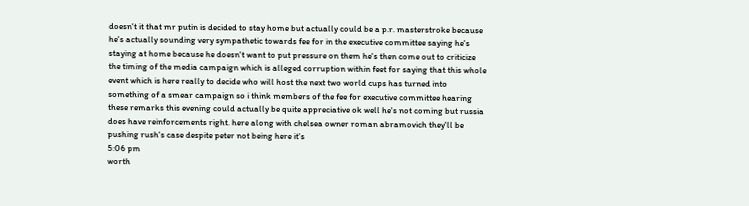doesn't it that mr putin is decided to stay home but actually could be a p.r. masterstroke because he's actually sounding very sympathetic towards fee for in the executive committee saying he's staying at home because he doesn't want to put pressure on them he's then come out to criticize the timing of the media campaign which is alleged corruption within feet for saying that this whole event which is here really to decide who will host the next two world cups has turned into something of a smear campaign so i think members of the fee for executive committee hearing these remarks this evening could actually be quite appreciative ok well he's not coming but russia does have reinforcements right. here along with chelsea owner roman abramovich they'll be pushing rush's case despite peter not being here it's
5:06 pm
worth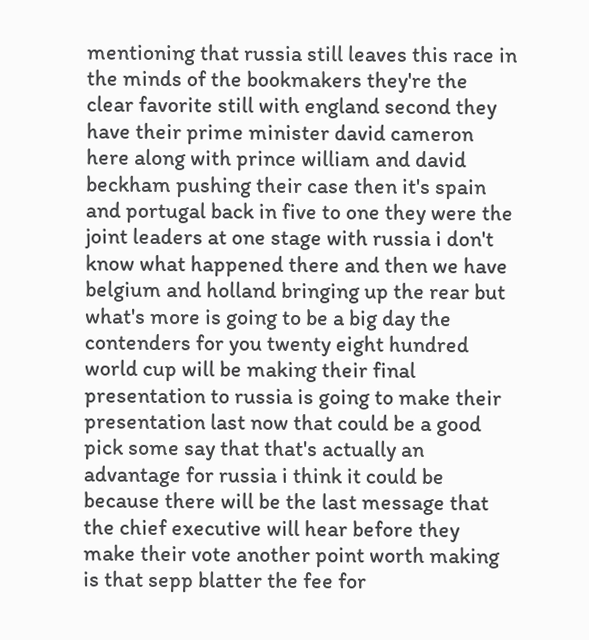mentioning that russia still leaves this race in the minds of the bookmakers they're the clear favorite still with england second they have their prime minister david cameron here along with prince william and david beckham pushing their case then it's spain and portugal back in five to one they were the joint leaders at one stage with russia i don't know what happened there and then we have belgium and holland bringing up the rear but what's more is going to be a big day the contenders for you twenty eight hundred world cup will be making their final presentation to russia is going to make their presentation last now that could be a good pick some say that that's actually an advantage for russia i think it could be because there will be the last message that the chief executive will hear before they make their vote another point worth making is that sepp blatter the fee for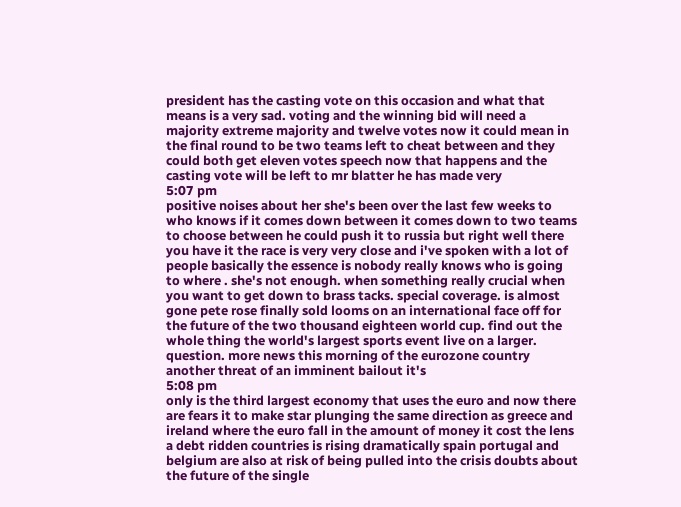president has the casting vote on this occasion and what that means is a very sad. voting and the winning bid will need a majority extreme majority and twelve votes now it could mean in the final round to be two teams left to cheat between and they could both get eleven votes speech now that happens and the casting vote will be left to mr blatter he has made very
5:07 pm
positive noises about her she's been over the last few weeks to who knows if it comes down between it comes down to two teams to choose between he could push it to russia but right well there you have it the race is very very close and i've spoken with a lot of people basically the essence is nobody really knows who is going to where . she's not enough. when something really crucial when you want to get down to brass tacks. special coverage. is almost gone pete rose finally sold looms on an international face off for the future of the two thousand eighteen world cup. find out the whole thing the world's largest sports event live on a larger. question. more news this morning of the eurozone country another threat of an imminent bailout it's
5:08 pm
only is the third largest economy that uses the euro and now there are fears it to make star plunging the same direction as greece and ireland where the euro fall in the amount of money it cost the lens a debt ridden countries is rising dramatically spain portugal and belgium are also at risk of being pulled into the crisis doubts about the future of the single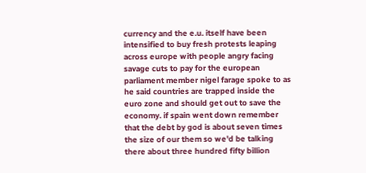currency and the e.u. itself have been intensified to buy fresh protests leaping across europe with people angry facing savage cuts to pay for the european parliament member nigel farage spoke to as he said countries are trapped inside the euro zone and should get out to save the economy. if spain went down remember that the debt by god is about seven times the size of our them so we'd be talking there about three hundred fifty billion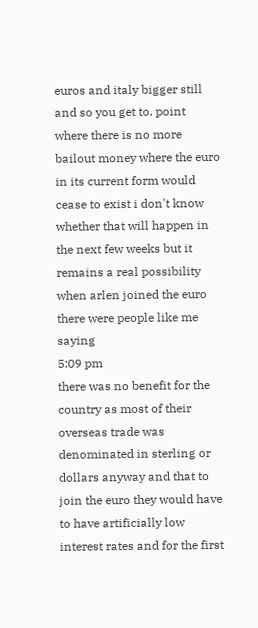euros and italy bigger still and so you get to. point where there is no more bailout money where the euro in its current form would cease to exist i don't know whether that will happen in the next few weeks but it remains a real possibility when arlen joined the euro there were people like me saying
5:09 pm
there was no benefit for the country as most of their overseas trade was denominated in sterling or dollars anyway and that to join the euro they would have to have artificially low interest rates and for the first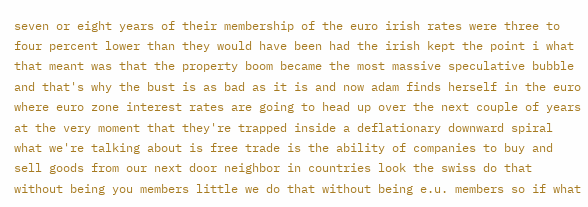seven or eight years of their membership of the euro irish rates were three to four percent lower than they would have been had the irish kept the point i what that meant was that the property boom became the most massive speculative bubble and that's why the bust is as bad as it is and now adam finds herself in the euro where euro zone interest rates are going to head up over the next couple of years at the very moment that they're trapped inside a deflationary downward spiral what we're talking about is free trade is the ability of companies to buy and sell goods from our next door neighbor in countries look the swiss do that without being you members little we do that without being e.u. members so if what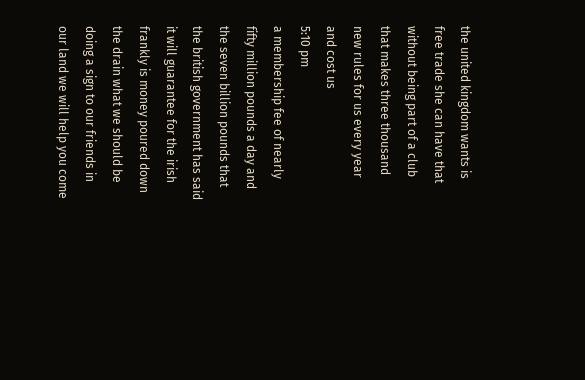the united kingdom wants is free trade she can have that without being part of a club that makes three thousand new rules for us every year and cost us
5:10 pm
a membership fee of nearly fifty million pounds a day and the seven billion pounds that the british government has said it will guarantee for the irish frankly is money poured down the drain what we should be doing a sign to our friends in our land we will help you come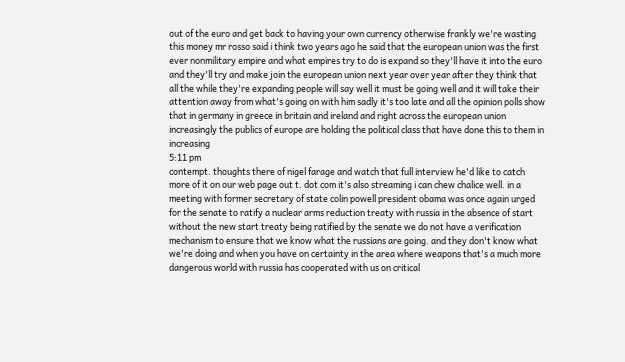out of the euro and get back to having your own currency otherwise frankly we're wasting this money mr rosso said i think two years ago he said that the european union was the first ever nonmilitary empire and what empires try to do is expand so they'll have it into the euro and they'll try and make join the european union next year over year after they think that all the while they're expanding people will say well it must be going well and it will take their attention away from what's going on with him sadly it's too late and all the opinion polls show that in germany in greece in britain and ireland and right across the european union increasingly the publics of europe are holding the political class that have done this to them in increasing
5:11 pm
contempt. thoughts there of nigel farage and watch that full interview he'd like to catch more of it on our web page out t. dot com it's also streaming i can chew chalice well. in a meeting with former secretary of state colin powell president obama was once again urged for the senate to ratify a nuclear arms reduction treaty with russia in the absence of start without the new start treaty being ratified by the senate we do not have a verification mechanism to ensure that we know what the russians are going. and they don't know what we're doing and when you have on certainty in the area where weapons that's a much more dangerous world with russia has cooperated with us on critical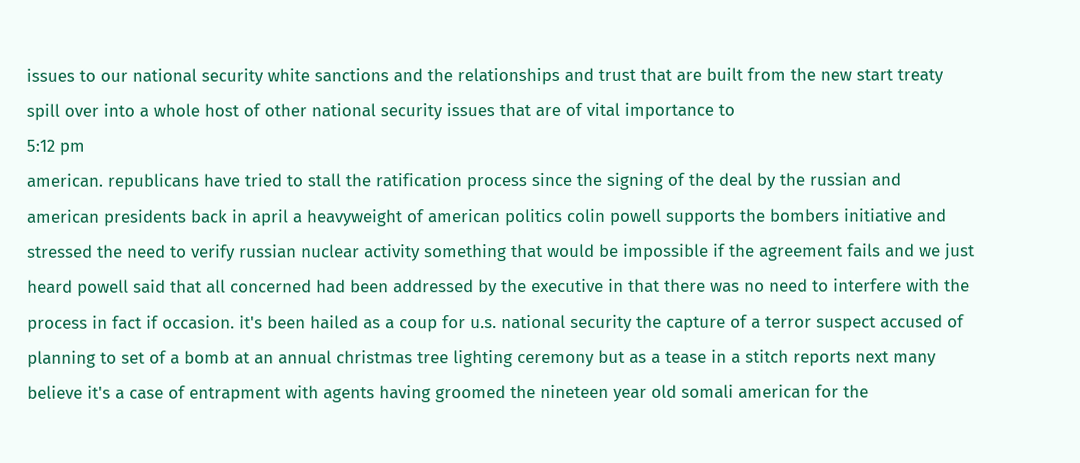issues to our national security white sanctions and the relationships and trust that are built from the new start treaty spill over into a whole host of other national security issues that are of vital importance to
5:12 pm
american. republicans have tried to stall the ratification process since the signing of the deal by the russian and american presidents back in april a heavyweight of american politics colin powell supports the bombers initiative and stressed the need to verify russian nuclear activity something that would be impossible if the agreement fails and we just heard powell said that all concerned had been addressed by the executive in that there was no need to interfere with the process in fact if occasion. it's been hailed as a coup for u.s. national security the capture of a terror suspect accused of planning to set of a bomb at an annual christmas tree lighting ceremony but as a tease in a stitch reports next many believe it's a case of entrapment with agents having groomed the nineteen year old somali american for the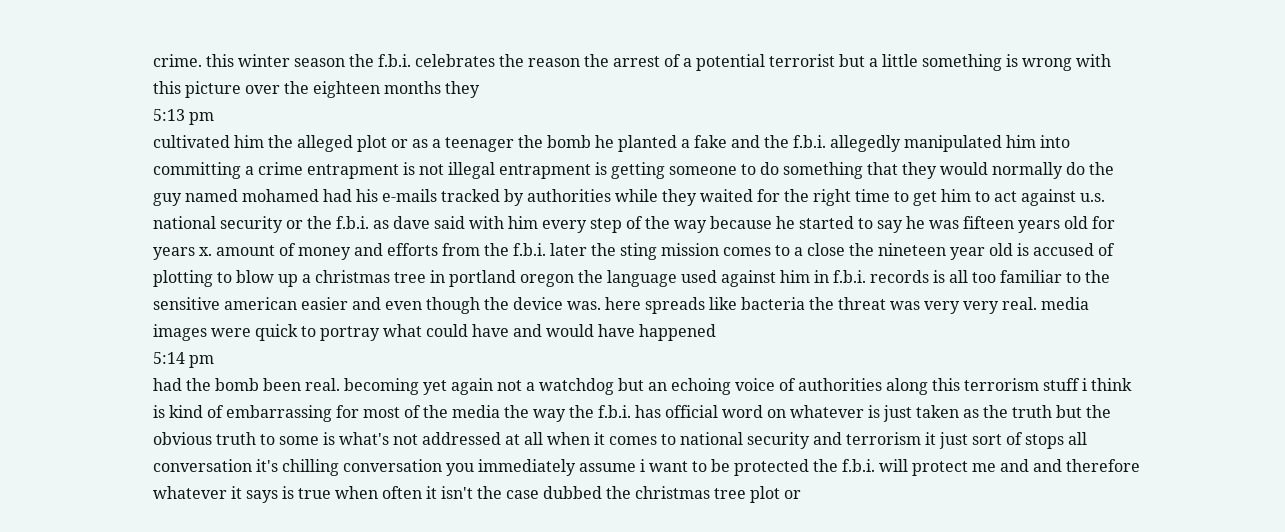crime. this winter season the f.b.i. celebrates the reason the arrest of a potential terrorist but a little something is wrong with this picture over the eighteen months they
5:13 pm
cultivated him the alleged plot or as a teenager the bomb he planted a fake and the f.b.i. allegedly manipulated him into committing a crime entrapment is not illegal entrapment is getting someone to do something that they would normally do the guy named mohamed had his e-mails tracked by authorities while they waited for the right time to get him to act against u.s. national security or the f.b.i. as dave said with him every step of the way because he started to say he was fifteen years old for years x. amount of money and efforts from the f.b.i. later the sting mission comes to a close the nineteen year old is accused of plotting to blow up a christmas tree in portland oregon the language used against him in f.b.i. records is all too familiar to the sensitive american easier and even though the device was. here spreads like bacteria the threat was very very real. media images were quick to portray what could have and would have happened
5:14 pm
had the bomb been real. becoming yet again not a watchdog but an echoing voice of authorities along this terrorism stuff i think is kind of embarrassing for most of the media the way the f.b.i. has official word on whatever is just taken as the truth but the obvious truth to some is what's not addressed at all when it comes to national security and terrorism it just sort of stops all conversation it's chilling conversation you immediately assume i want to be protected the f.b.i. will protect me and and therefore whatever it says is true when often it isn't the case dubbed the christmas tree plot or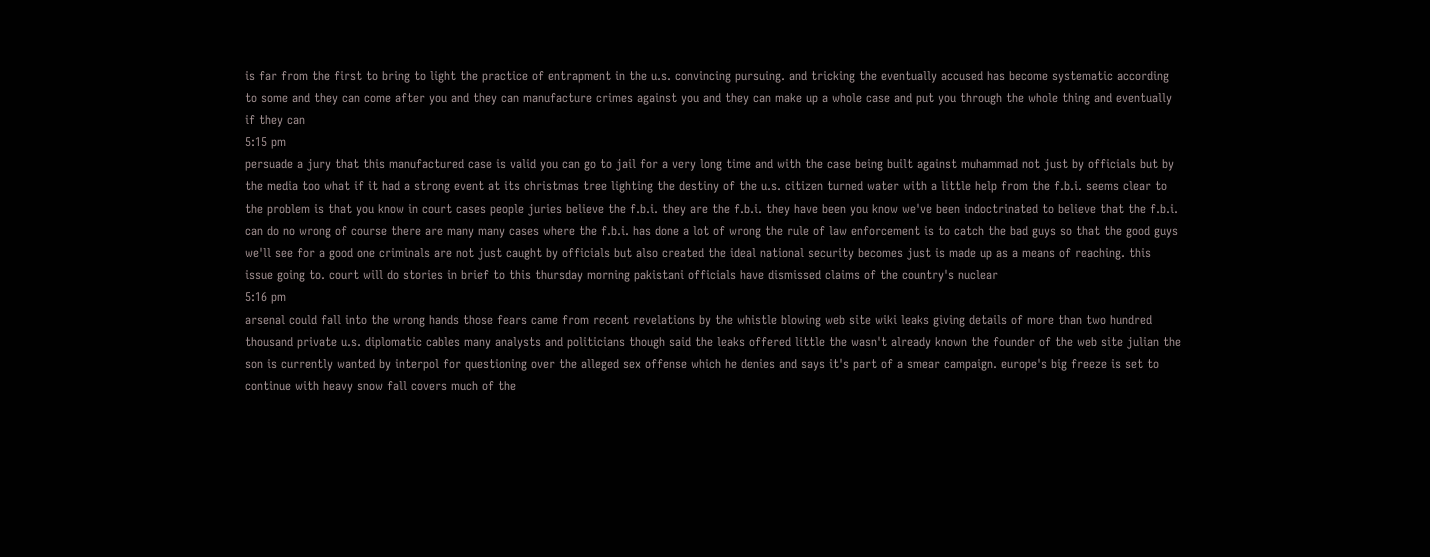is far from the first to bring to light the practice of entrapment in the u.s. convincing pursuing. and tricking the eventually accused has become systematic according to some and they can come after you and they can manufacture crimes against you and they can make up a whole case and put you through the whole thing and eventually if they can
5:15 pm
persuade a jury that this manufactured case is valid you can go to jail for a very long time and with the case being built against muhammad not just by officials but by the media too what if it had a strong event at its christmas tree lighting the destiny of the u.s. citizen turned water with a little help from the f.b.i. seems clear to the problem is that you know in court cases people juries believe the f.b.i. they are the f.b.i. they have been you know we've been indoctrinated to believe that the f.b.i. can do no wrong of course there are many many cases where the f.b.i. has done a lot of wrong the rule of law enforcement is to catch the bad guys so that the good guys we'll see for a good one criminals are not just caught by officials but also created the ideal national security becomes just is made up as a means of reaching. this issue going to. court will do stories in brief to this thursday morning pakistani officials have dismissed claims of the country's nuclear
5:16 pm
arsenal could fall into the wrong hands those fears came from recent revelations by the whistle blowing web site wiki leaks giving details of more than two hundred thousand private u.s. diplomatic cables many analysts and politicians though said the leaks offered little the wasn't already known the founder of the web site julian the son is currently wanted by interpol for questioning over the alleged sex offense which he denies and says it's part of a smear campaign. europe's big freeze is set to continue with heavy snow fall covers much of the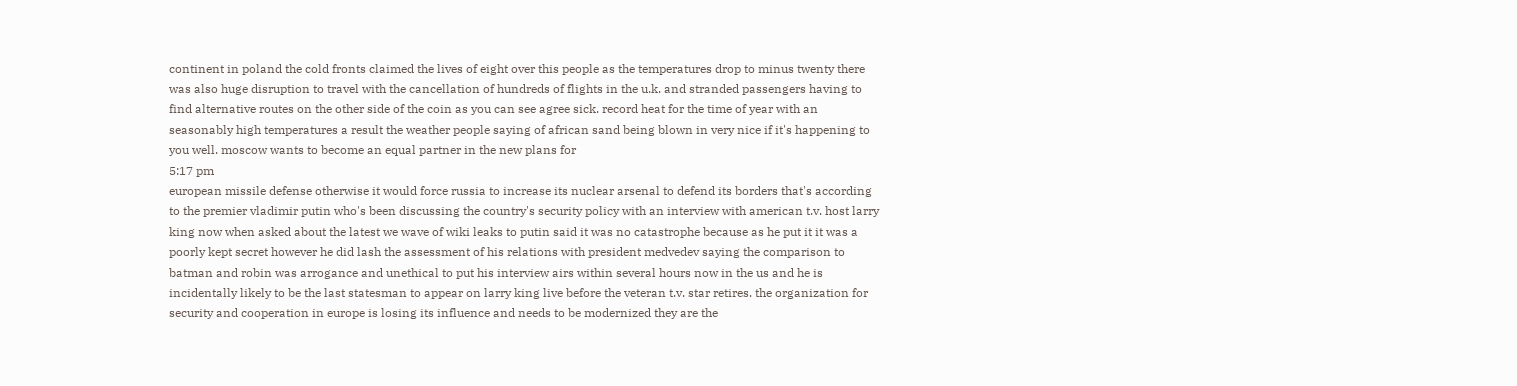continent in poland the cold fronts claimed the lives of eight over this people as the temperatures drop to minus twenty there was also huge disruption to travel with the cancellation of hundreds of flights in the u.k. and stranded passengers having to find alternative routes on the other side of the coin as you can see agree sick. record heat for the time of year with an seasonably high temperatures a result the weather people saying of african sand being blown in very nice if it's happening to you well. moscow wants to become an equal partner in the new plans for
5:17 pm
european missile defense otherwise it would force russia to increase its nuclear arsenal to defend its borders that's according to the premier vladimir putin who's been discussing the country's security policy with an interview with american t.v. host larry king now when asked about the latest we wave of wiki leaks to putin said it was no catastrophe because as he put it it was a poorly kept secret however he did lash the assessment of his relations with president medvedev saying the comparison to batman and robin was arrogance and unethical to put his interview airs within several hours now in the us and he is incidentally likely to be the last statesman to appear on larry king live before the veteran t.v. star retires. the organization for security and cooperation in europe is losing its influence and needs to be modernized they are the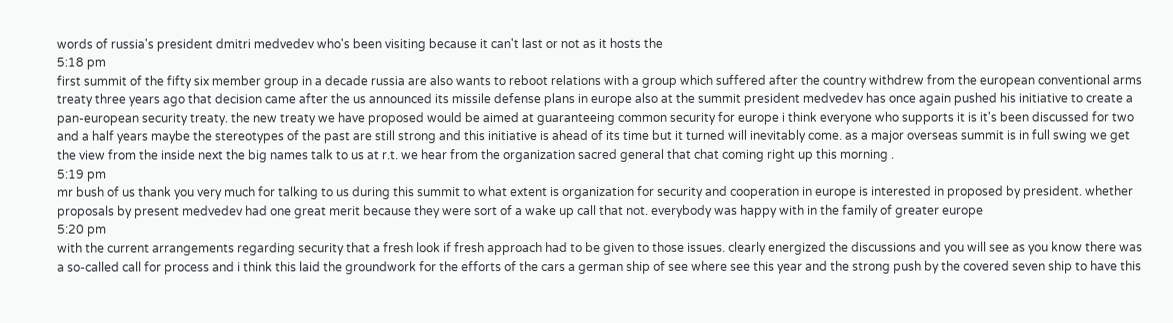words of russia's president dmitri medvedev who's been visiting because it can't last or not as it hosts the
5:18 pm
first summit of the fifty six member group in a decade russia are also wants to reboot relations with a group which suffered after the country withdrew from the european conventional arms treaty three years ago that decision came after the us announced its missile defense plans in europe also at the summit president medvedev has once again pushed his initiative to create a pan-european security treaty. the new treaty we have proposed would be aimed at guaranteeing common security for europe i think everyone who supports it is it's been discussed for two and a half years maybe the stereotypes of the past are still strong and this initiative is ahead of its time but it turned will inevitably come. as a major overseas summit is in full swing we get the view from the inside next the big names talk to us at r.t. we hear from the organization sacred general that chat coming right up this morning .
5:19 pm
mr bush of us thank you very much for talking to us during this summit to what extent is organization for security and cooperation in europe is interested in proposed by president. whether proposals by present medvedev had one great merit because they were sort of a wake up call that not. everybody was happy with in the family of greater europe
5:20 pm
with the current arrangements regarding security that a fresh look if fresh approach had to be given to those issues. clearly energized the discussions and you will see as you know there was a so-called call for process and i think this laid the groundwork for the efforts of the cars a german ship of see where see this year and the strong push by the covered seven ship to have this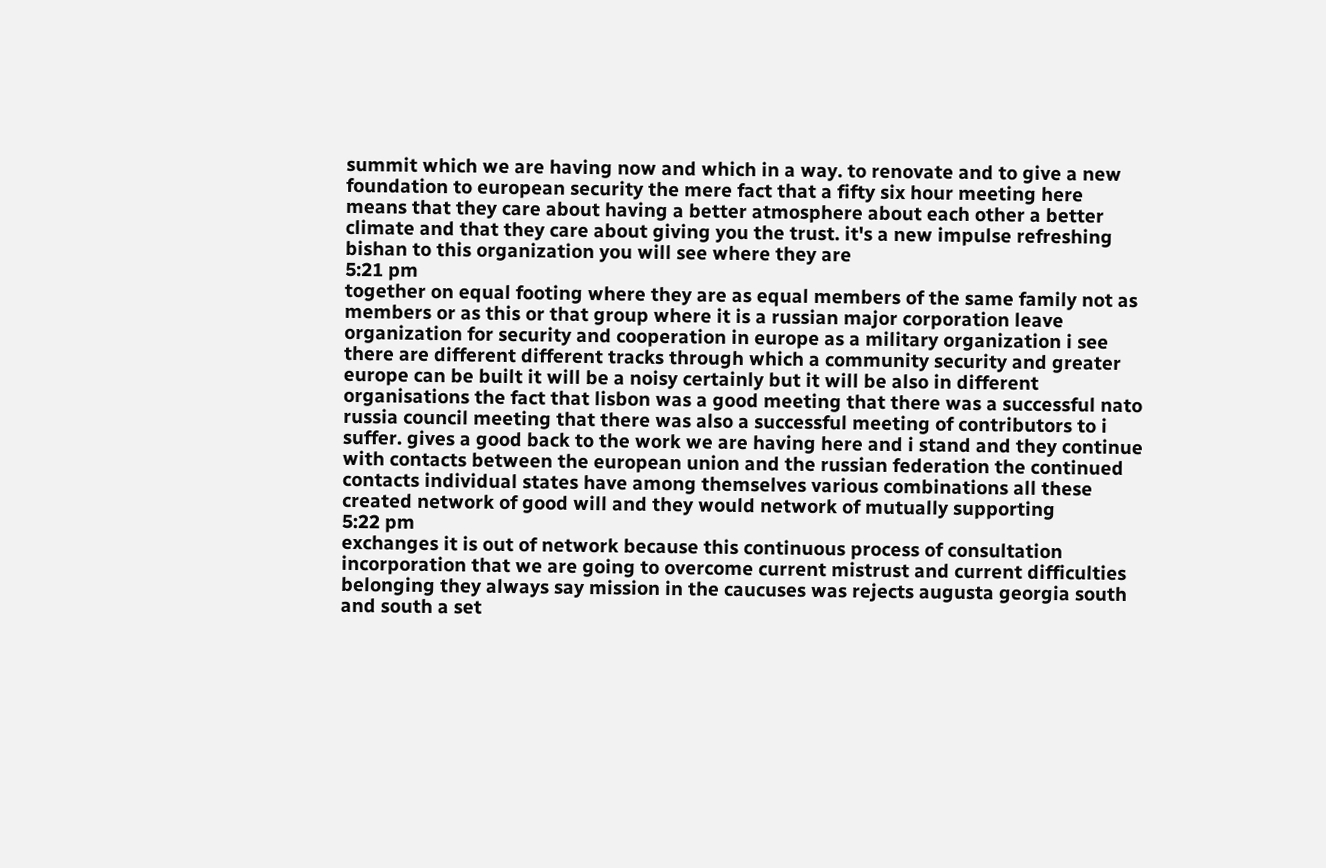summit which we are having now and which in a way. to renovate and to give a new foundation to european security the mere fact that a fifty six hour meeting here means that they care about having a better atmosphere about each other a better climate and that they care about giving you the trust. it's a new impulse refreshing bishan to this organization you will see where they are
5:21 pm
together on equal footing where they are as equal members of the same family not as members or as this or that group where it is a russian major corporation leave organization for security and cooperation in europe as a military organization i see there are different different tracks through which a community security and greater europe can be built it will be a noisy certainly but it will be also in different organisations the fact that lisbon was a good meeting that there was a successful nato russia council meeting that there was also a successful meeting of contributors to i suffer. gives a good back to the work we are having here and i stand and they continue with contacts between the european union and the russian federation the continued contacts individual states have among themselves various combinations all these created network of good will and they would network of mutually supporting
5:22 pm
exchanges it is out of network because this continuous process of consultation incorporation that we are going to overcome current mistrust and current difficulties belonging they always say mission in the caucuses was rejects augusta georgia south and south a set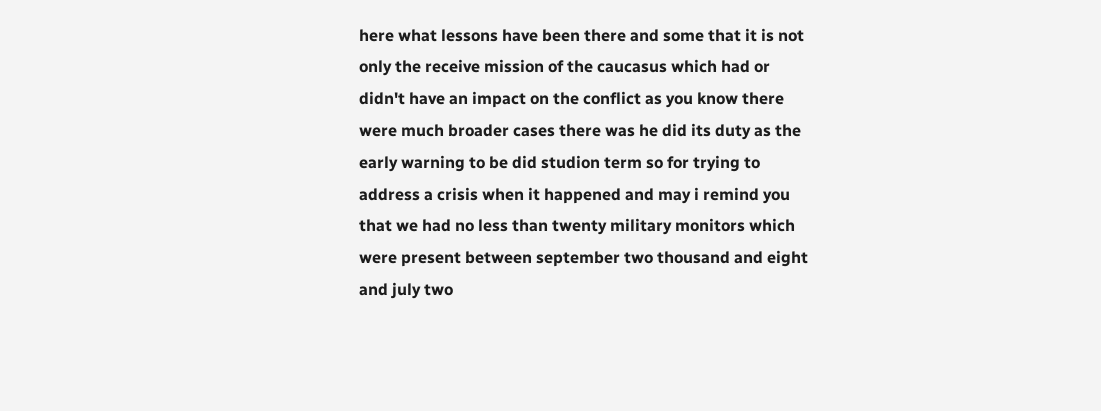here what lessons have been there and some that it is not only the receive mission of the caucasus which had or didn't have an impact on the conflict as you know there were much broader cases there was he did its duty as the early warning to be did studion term so for trying to address a crisis when it happened and may i remind you that we had no less than twenty military monitors which were present between september two thousand and eight and july two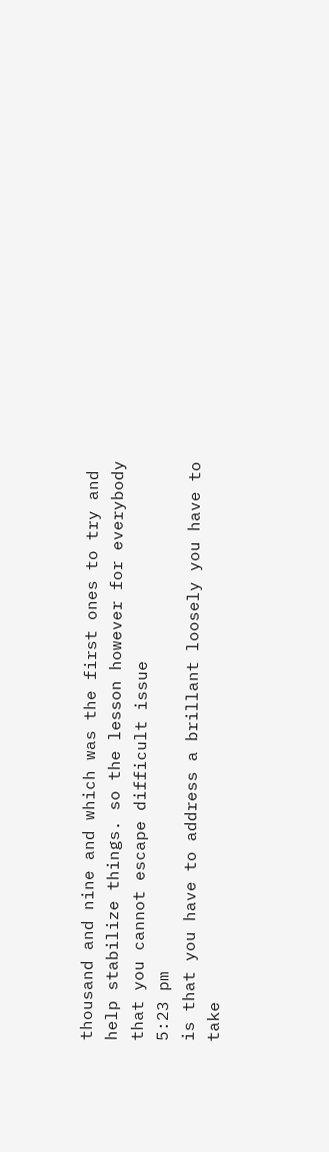thousand and nine and which was the first ones to try and help stabilize things. so the lesson however for everybody that you cannot escape difficult issue
5:23 pm
is that you have to address a brillant loosely you have to take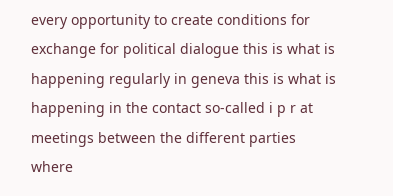every opportunity to create conditions for exchange for political dialogue this is what is happening regularly in geneva this is what is happening in the contact so-called i p r at meetings between the different parties where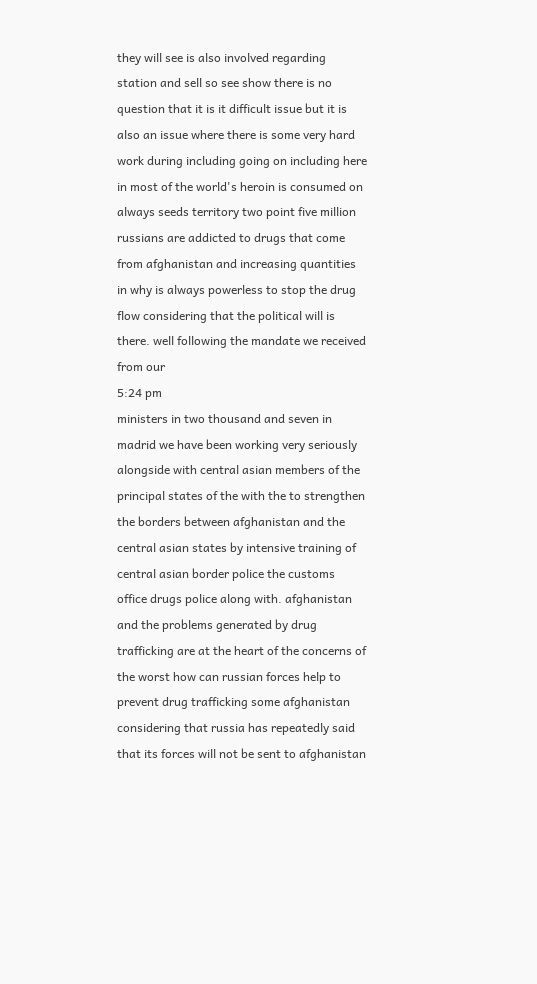they will see is also involved regarding station and sell so see show there is no question that it is it difficult issue but it is also an issue where there is some very hard work during including going on including here in most of the world's heroin is consumed on always seeds territory two point five million russians are addicted to drugs that come from afghanistan and increasing quantities in why is always powerless to stop the drug flow considering that the political will is there. well following the mandate we received from our
5:24 pm
ministers in two thousand and seven in madrid we have been working very seriously alongside with central asian members of the principal states of the with the to strengthen the borders between afghanistan and the central asian states by intensive training of central asian border police the customs office drugs police along with. afghanistan and the problems generated by drug trafficking are at the heart of the concerns of the worst how can russian forces help to prevent drug trafficking some afghanistan considering that russia has repeatedly said that its forces will not be sent to afghanistan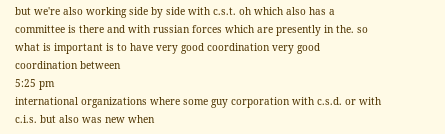but we're also working side by side with c.s.t. oh which also has a committee is there and with russian forces which are presently in the. so what is important is to have very good coordination very good coordination between
5:25 pm
international organizations where some guy corporation with c.s.d. or with c.i.s. but also was new when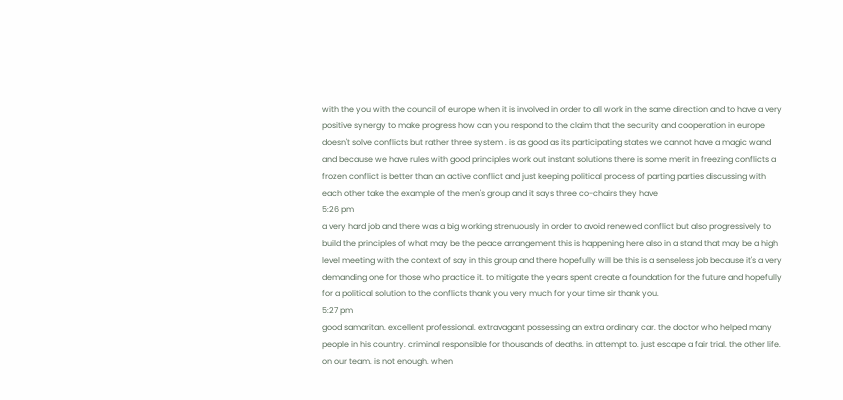with the you with the council of europe when it is involved in order to all work in the same direction and to have a very positive synergy to make progress how can you respond to the claim that the security and cooperation in europe doesn't solve conflicts but rather three system . is as good as its participating states we cannot have a magic wand and because we have rules with good principles work out instant solutions there is some merit in freezing conflicts a frozen conflict is better than an active conflict and just keeping political process of parting parties discussing with each other take the example of the men's group and it says three co-chairs they have
5:26 pm
a very hard job and there was a big working strenuously in order to avoid renewed conflict but also progressively to build the principles of what may be the peace arrangement this is happening here also in a stand that may be a high level meeting with the context of say in this group and there hopefully will be this is a senseless job because it's a very demanding one for those who practice it. to mitigate the years spent create a foundation for the future and hopefully for a political solution to the conflicts thank you very much for your time sir thank you.
5:27 pm
good samaritan. excellent professional. extravagant possessing an extra ordinary car. the doctor who helped many people in his country. criminal responsible for thousands of deaths. in attempt to. just escape a fair trial. the other life. on our team. is not enough. when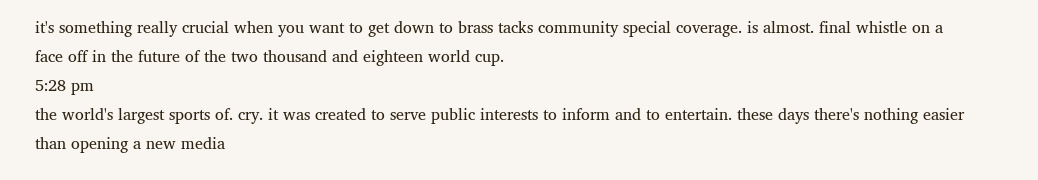it's something really crucial when you want to get down to brass tacks community special coverage. is almost. final whistle on a face off in the future of the two thousand and eighteen world cup.
5:28 pm
the world's largest sports of. cry. it was created to serve public interests to inform and to entertain. these days there's nothing easier than opening a new media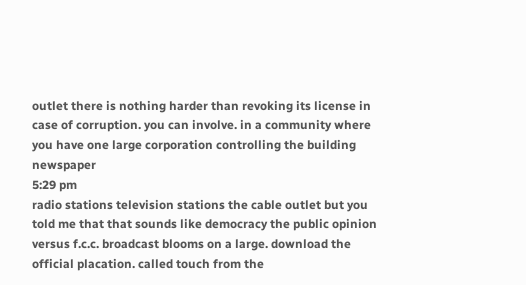outlet there is nothing harder than revoking its license in case of corruption. you can involve. in a community where you have one large corporation controlling the building newspaper
5:29 pm
radio stations television stations the cable outlet but you told me that that sounds like democracy the public opinion versus f.c.c. broadcast blooms on a large. download the official placation. called touch from the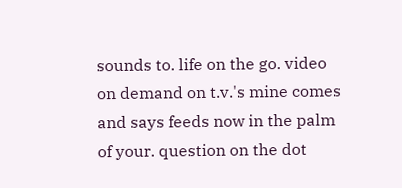sounds to. life on the go. video on demand on t.v.'s mine comes and says feeds now in the palm of your. question on the dot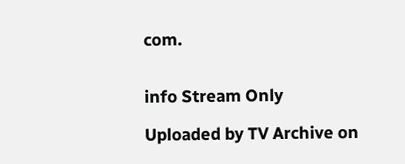com.


info Stream Only

Uploaded by TV Archive on